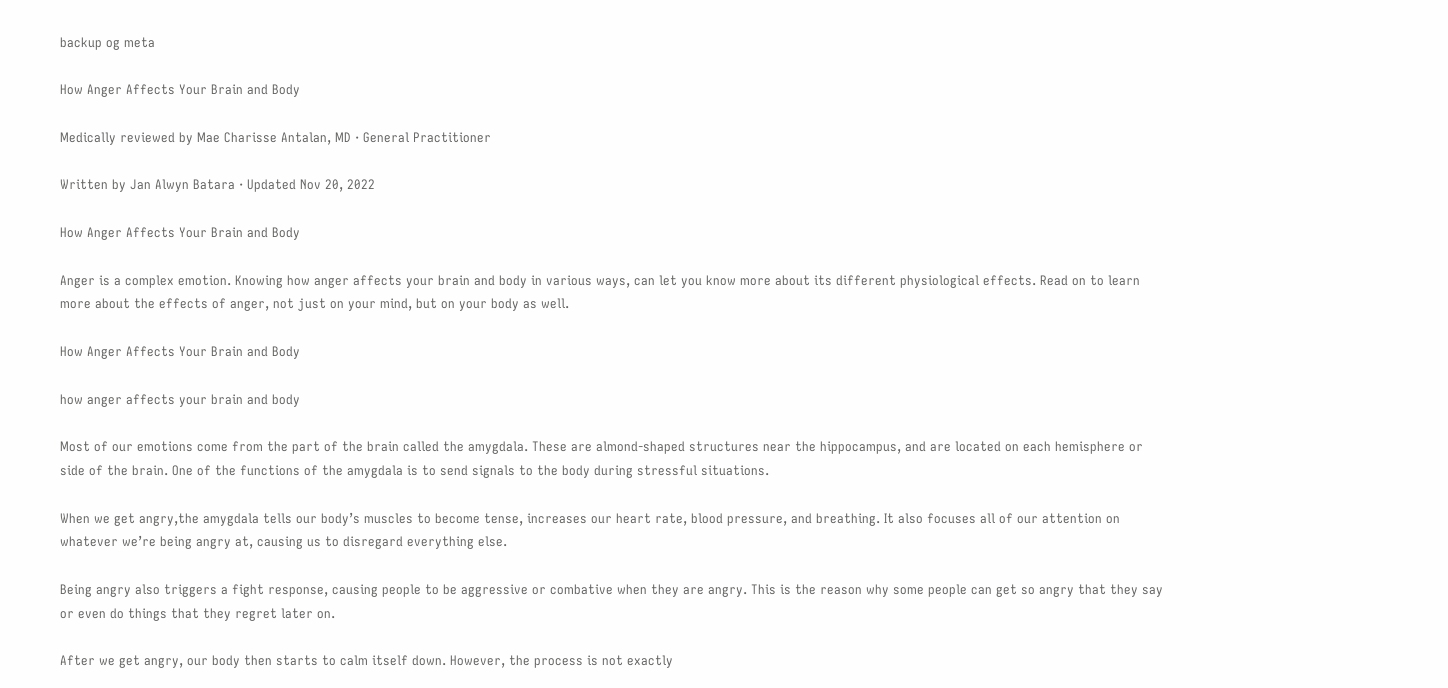backup og meta

How Anger Affects Your Brain and Body

Medically reviewed by Mae Charisse Antalan, MD · General Practitioner

Written by Jan Alwyn Batara · Updated Nov 20, 2022

How Anger Affects Your Brain and Body

Anger is a complex emotion. Knowing how anger affects your brain and body in various ways, can let you know more about its different physiological effects. Read on to learn more about the effects of anger, not just on your mind, but on your body as well.

How Anger Affects Your Brain and Body

how anger affects your brain and body

Most of our emotions come from the part of the brain called the amygdala. These are almond-shaped structures near the hippocampus, and are located on each hemisphere or side of the brain. One of the functions of the amygdala is to send signals to the body during stressful situations.

When we get angry,the amygdala tells our body’s muscles to become tense, increases our heart rate, blood pressure, and breathing. It also focuses all of our attention on whatever we’re being angry at, causing us to disregard everything else.

Being angry also triggers a fight response, causing people to be aggressive or combative when they are angry. This is the reason why some people can get so angry that they say or even do things that they regret later on.

After we get angry, our body then starts to calm itself down. However, the process is not exactly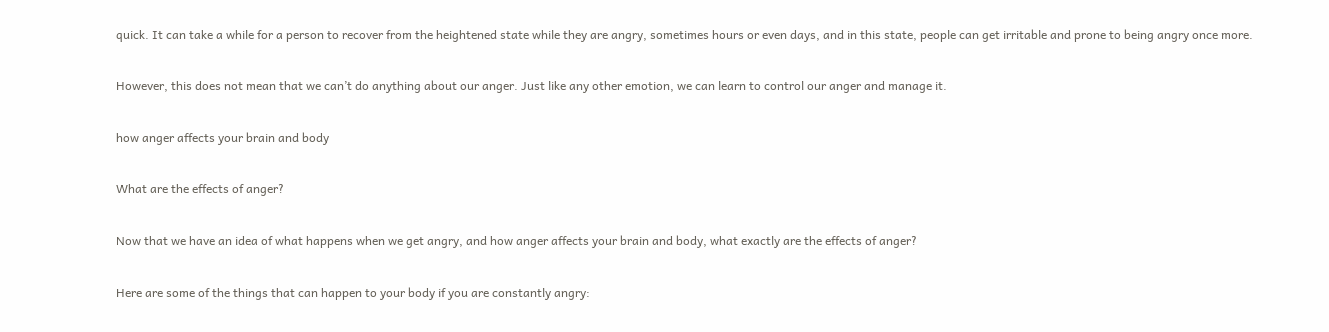quick. It can take a while for a person to recover from the heightened state while they are angry, sometimes hours or even days, and in this state, people can get irritable and prone to being angry once more.

However, this does not mean that we can’t do anything about our anger. Just like any other emotion, we can learn to control our anger and manage it.

how anger affects your brain and body

What are the effects of anger?

Now that we have an idea of what happens when we get angry, and how anger affects your brain and body, what exactly are the effects of anger?

Here are some of the things that can happen to your body if you are constantly angry: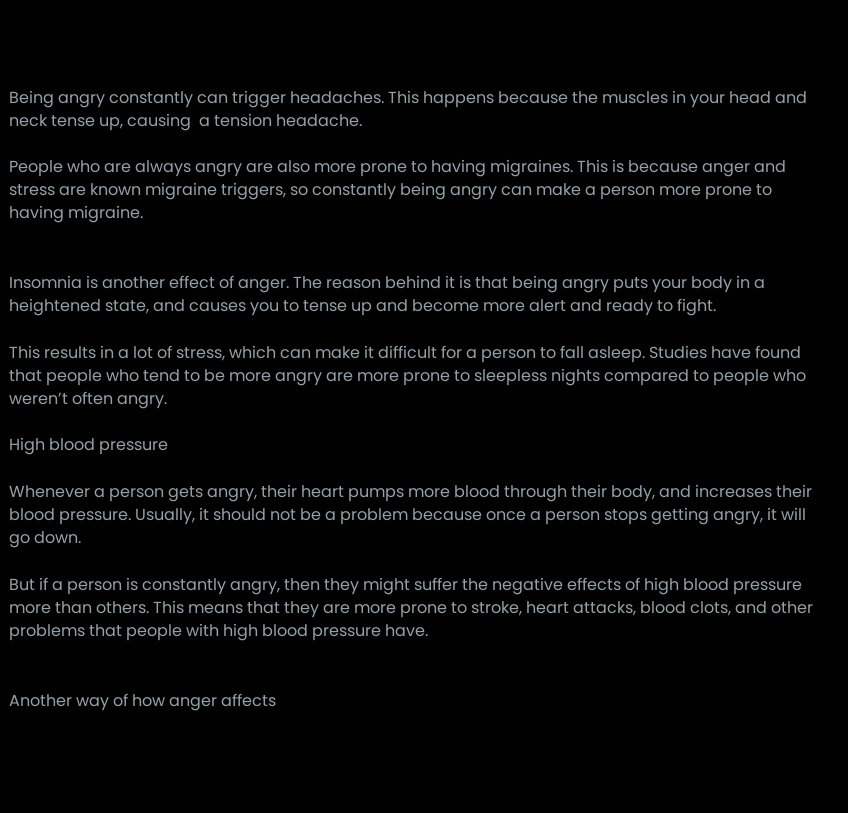Being angry constantly can trigger headaches. This happens because the muscles in your head and neck tense up, causing  a tension headache.

People who are always angry are also more prone to having migraines. This is because anger and stress are known migraine triggers, so constantly being angry can make a person more prone to having migraine.


Insomnia is another effect of anger. The reason behind it is that being angry puts your body in a heightened state, and causes you to tense up and become more alert and ready to fight.

This results in a lot of stress, which can make it difficult for a person to fall asleep. Studies have found that people who tend to be more angry are more prone to sleepless nights compared to people who weren’t often angry.

High blood pressure

Whenever a person gets angry, their heart pumps more blood through their body, and increases their blood pressure. Usually, it should not be a problem because once a person stops getting angry, it will go down.

But if a person is constantly angry, then they might suffer the negative effects of high blood pressure more than others. This means that they are more prone to stroke, heart attacks, blood clots, and other problems that people with high blood pressure have.


Another way of how anger affects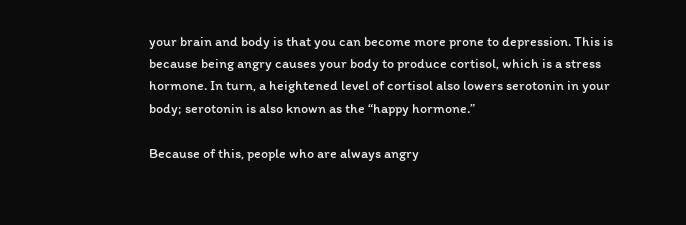your brain and body is that you can become more prone to depression. This is because being angry causes your body to produce cortisol, which is a stress hormone. In turn, a heightened level of cortisol also lowers serotonin in your body; serotonin is also known as the “happy hormone.”

Because of this, people who are always angry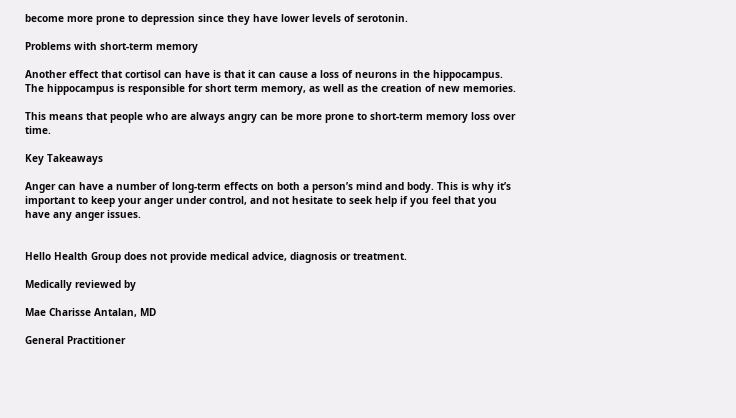become more prone to depression since they have lower levels of serotonin.

Problems with short-term memory

Another effect that cortisol can have is that it can cause a loss of neurons in the hippocampus. The hippocampus is responsible for short term memory, as well as the creation of new memories.

This means that people who are always angry can be more prone to short-term memory loss over time.

Key Takeaways

Anger can have a number of long-term effects on both a person’s mind and body. This is why it’s important to keep your anger under control, and not hesitate to seek help if you feel that you have any anger issues.


Hello Health Group does not provide medical advice, diagnosis or treatment.

Medically reviewed by

Mae Charisse Antalan, MD

General Practitioner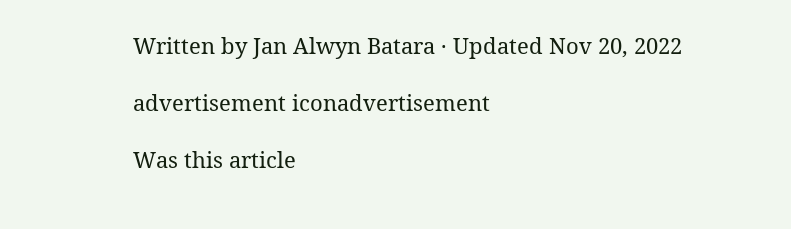Written by Jan Alwyn Batara · Updated Nov 20, 2022

advertisement iconadvertisement

Was this article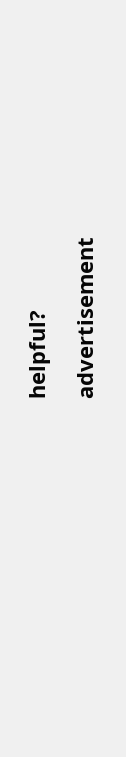helpful?

advertisement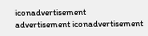iconadvertisement
advertisement iconadvertisement